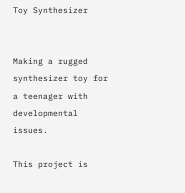Toy Synthesizer


Making a rugged synthesizer toy for a teenager with developmental issues.

This project is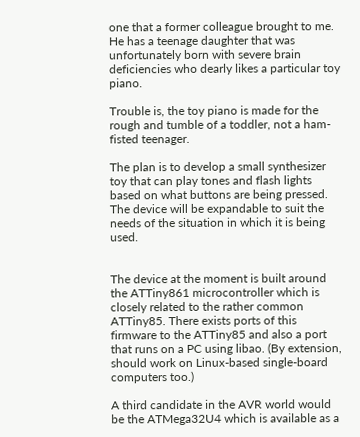one that a former colleague brought to me. He has a teenage daughter that was unfortunately born with severe brain deficiencies who dearly likes a particular toy piano.

Trouble is, the toy piano is made for the rough and tumble of a toddler, not a ham-fisted teenager.

The plan is to develop a small synthesizer toy that can play tones and flash lights based on what buttons are being pressed. The device will be expandable to suit the needs of the situation in which it is being used.


The device at the moment is built around the ATTiny861 microcontroller which is closely related to the rather common ATTiny85. There exists ports of this firmware to the ATTiny85 and also a port that runs on a PC using libao. (By extension, should work on Linux-based single-board computers too.)

A third candidate in the AVR world would be the ATMega32U4 which is available as a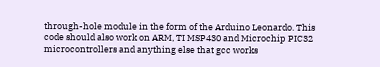through-hole module in the form of the Arduino Leonardo. This code should also work on ARM, TI MSP430 and Microchip PIC32 microcontrollers and anything else that gcc works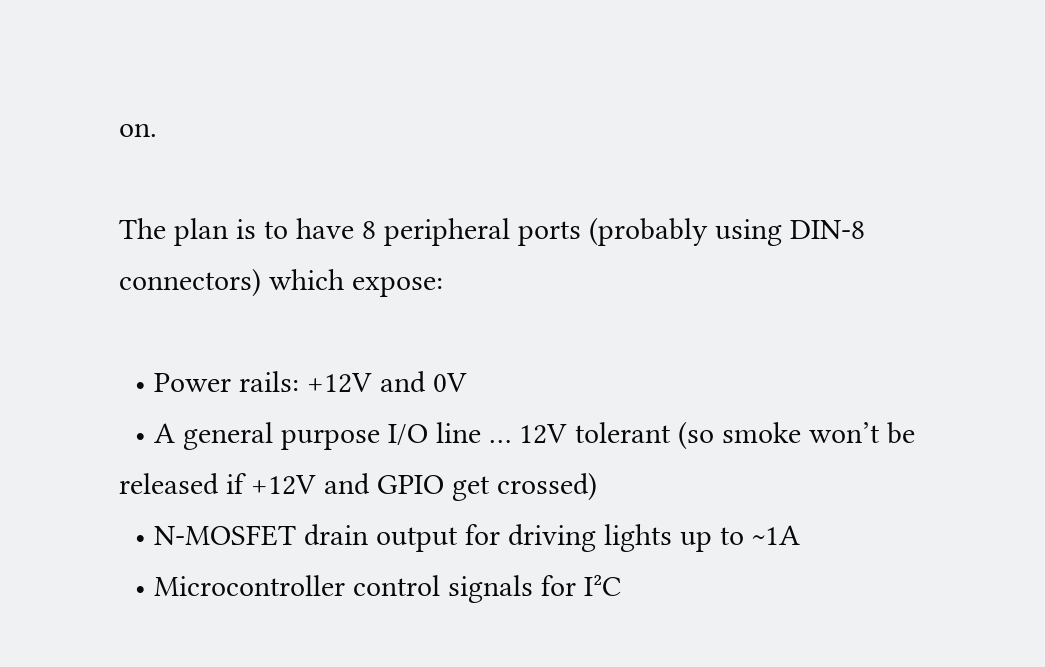on.

The plan is to have 8 peripheral ports (probably using DIN-8 connectors) which expose:

  • Power rails: +12V and 0V
  • A general purpose I/O line … 12V tolerant (so smoke won’t be released if +12V and GPIO get crossed)
  • N-MOSFET drain output for driving lights up to ~1A
  • Microcontroller control signals for I²C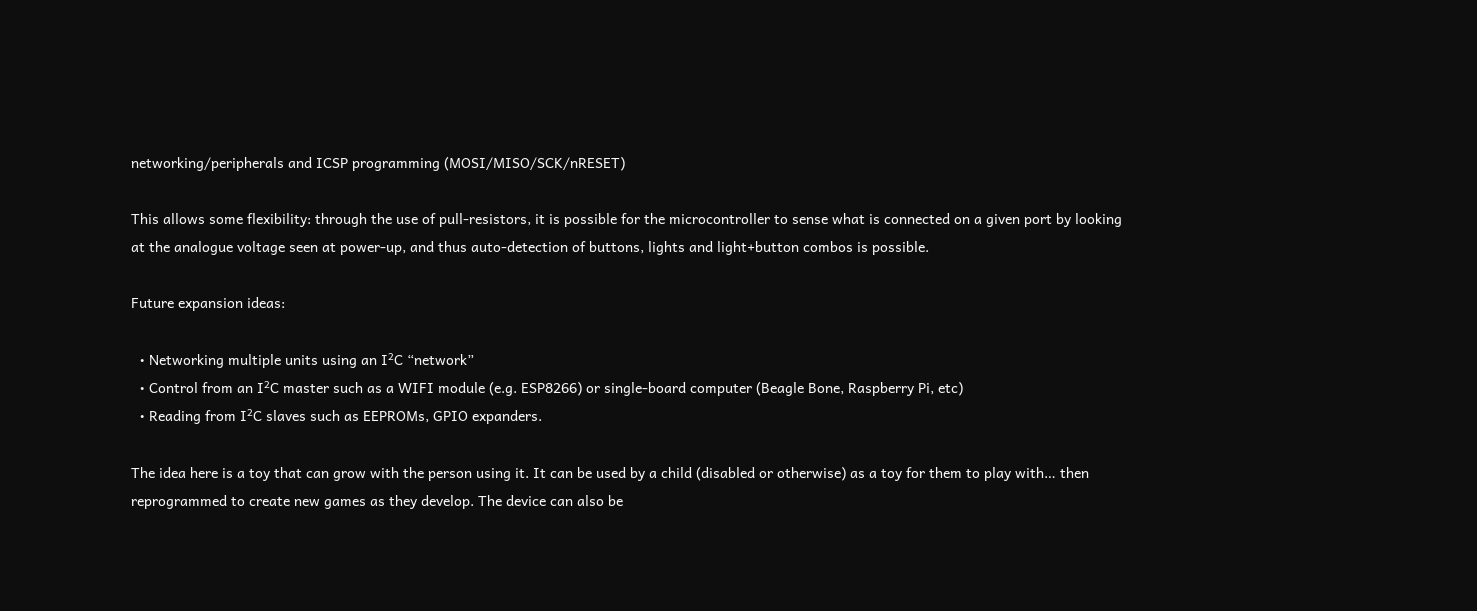networking/peripherals and ICSP programming (MOSI/MISO/SCK/nRESET)

This allows some flexibility: through the use of pull-resistors, it is possible for the microcontroller to sense what is connected on a given port by looking at the analogue voltage seen at power-up, and thus auto-detection of buttons, lights and light+button combos is possible.

Future expansion ideas:

  • Networking multiple units using an I²C “network”
  • Control from an I²C master such as a WIFI module (e.g. ESP8266) or single-board computer (Beagle Bone, Raspberry Pi, etc)
  • Reading from I²C slaves such as EEPROMs, GPIO expanders.

The idea here is a toy that can grow with the person using it. It can be used by a child (disabled or otherwise) as a toy for them to play with… then reprogrammed to create new games as they develop. The device can also be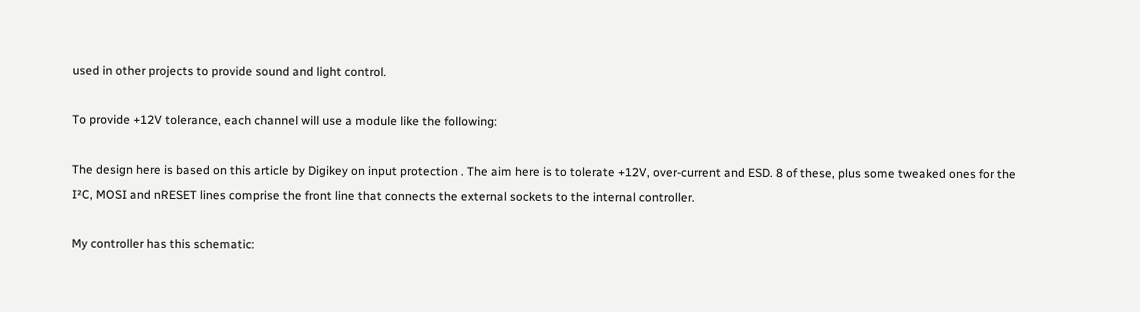used in other projects to provide sound and light control.

To provide +12V tolerance, each channel will use a module like the following:

The design here is based on this article by Digikey on input protection . The aim here is to tolerate +12V, over-current and ESD. 8 of these, plus some tweaked ones for the I²C, MOSI and nRESET lines comprise the front line that connects the external sockets to the internal controller.

My controller has this schematic: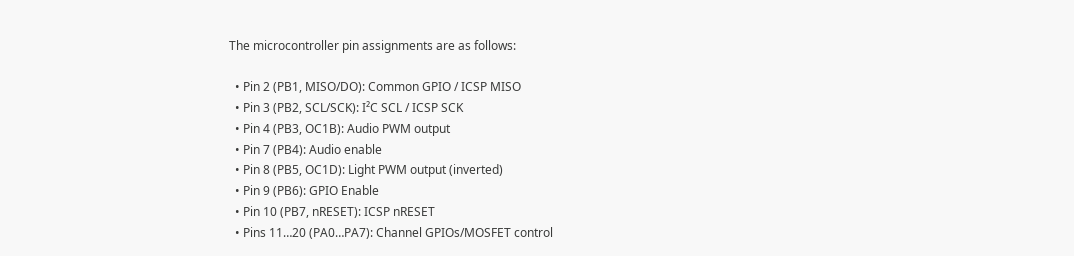The microcontroller pin assignments are as follows:

  • Pin 2 (PB1, MISO/DO): Common GPIO / ICSP MISO
  • Pin 3 (PB2, SCL/SCK): I²C SCL / ICSP SCK
  • Pin 4 (PB3, OC1B): Audio PWM output
  • Pin 7 (PB4): Audio enable
  • Pin 8 (PB5, OC1D): Light PWM output (inverted)
  • Pin 9 (PB6): GPIO Enable
  • Pin 10 (PB7, nRESET): ICSP nRESET
  • Pins 11…20 (PA0…PA7): Channel GPIOs/MOSFET control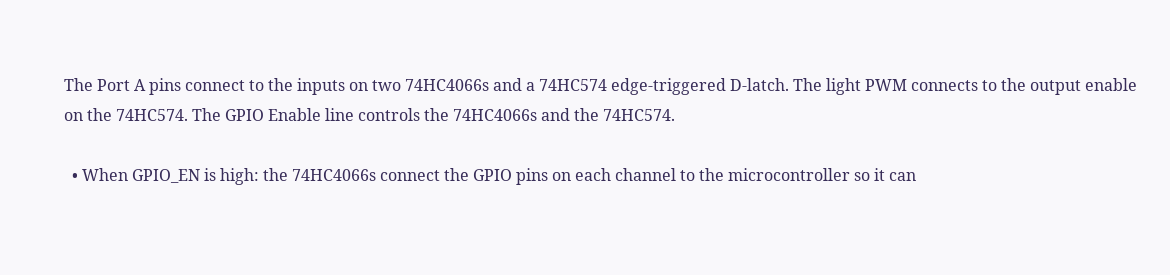The Port A pins connect to the inputs on two 74HC4066s and a 74HC574 edge-triggered D-latch. The light PWM connects to the output enable on the 74HC574. The GPIO Enable line controls the 74HC4066s and the 74HC574.

  • When GPIO_EN is high: the 74HC4066s connect the GPIO pins on each channel to the microcontroller so it can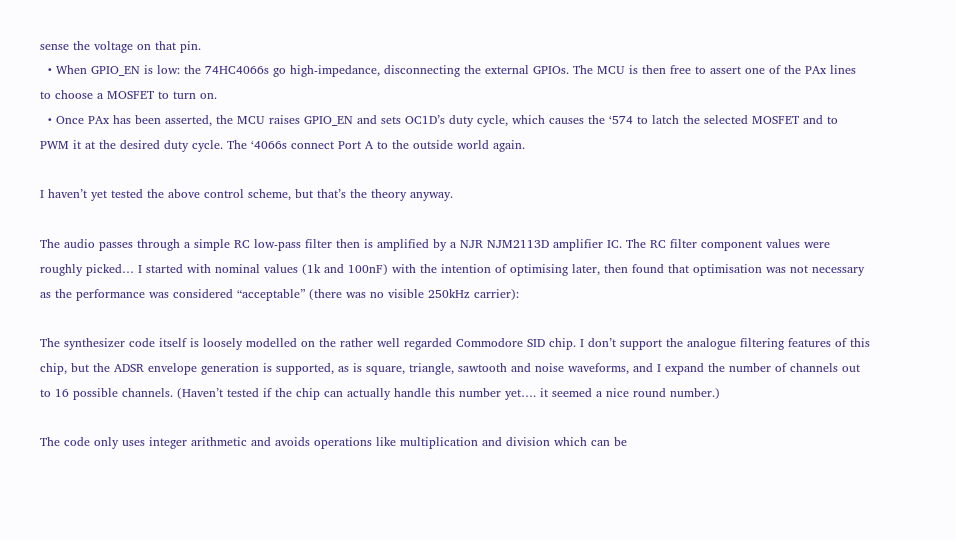sense the voltage on that pin.
  • When GPIO_EN is low: the 74HC4066s go high-impedance, disconnecting the external GPIOs. The MCU is then free to assert one of the PAx lines to choose a MOSFET to turn on.
  • Once PAx has been asserted, the MCU raises GPIO_EN and sets OC1D’s duty cycle, which causes the ‘574 to latch the selected MOSFET and to PWM it at the desired duty cycle. The ‘4066s connect Port A to the outside world again.

I haven’t yet tested the above control scheme, but that’s the theory anyway.

The audio passes through a simple RC low-pass filter then is amplified by a NJR NJM2113D amplifier IC. The RC filter component values were roughly picked… I started with nominal values (1k and 100nF) with the intention of optimising later, then found that optimisation was not necessary as the performance was considered “acceptable” (there was no visible 250kHz carrier):

The synthesizer code itself is loosely modelled on the rather well regarded Commodore SID chip. I don’t support the analogue filtering features of this chip, but the ADSR envelope generation is supported, as is square, triangle, sawtooth and noise waveforms, and I expand the number of channels out to 16 possible channels. (Haven’t tested if the chip can actually handle this number yet…. it seemed a nice round number.)

The code only uses integer arithmetic and avoids operations like multiplication and division which can be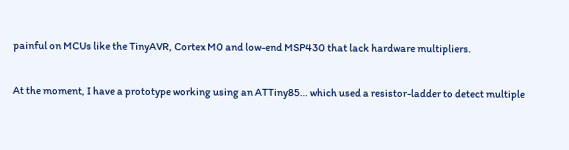painful on MCUs like the TinyAVR, Cortex M0 and low-end MSP430 that lack hardware multipliers.

At the moment, I have a prototype working using an ATTiny85… which used a resistor-ladder to detect multiple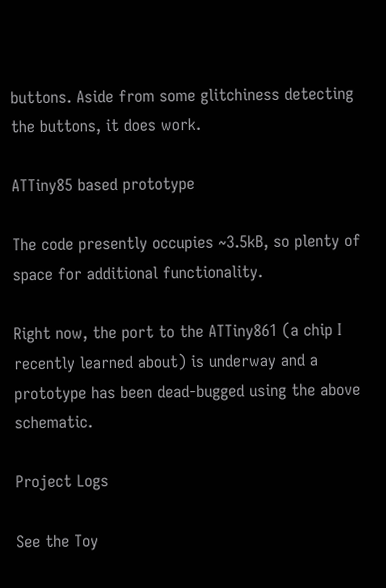buttons. Aside from some glitchiness detecting the buttons, it does work.

ATTiny85 based prototype

The code presently occupies ~3.5kB, so plenty of space for additional functionality.

Right now, the port to the ATTiny861 (a chip I recently learned about) is underway and a prototype has been dead-bugged using the above schematic.

Project Logs

See the Toy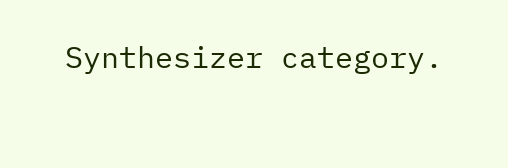Synthesizer category.